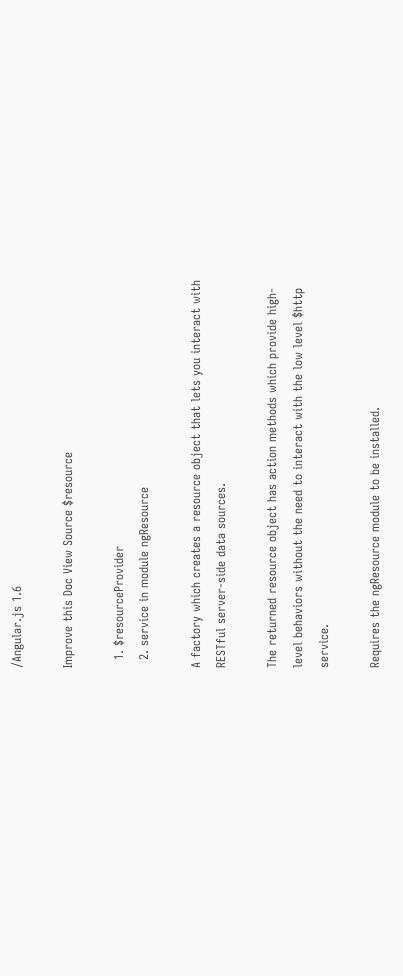/Angular.js 1.6

Improve this Doc View Source $resource

  1. $resourceProvider
  2. service in module ngResource

A factory which creates a resource object that lets you interact with RESTful server-side data sources.

The returned resource object has action methods which provide high-level behaviors without the need to interact with the low level $http service.

Requires the ngResource module to be installed.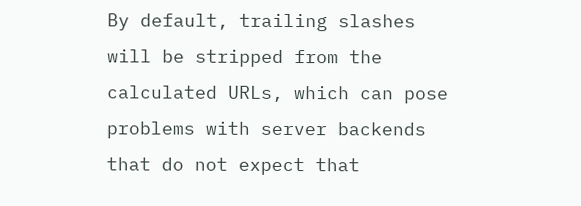By default, trailing slashes will be stripped from the calculated URLs, which can pose problems with server backends that do not expect that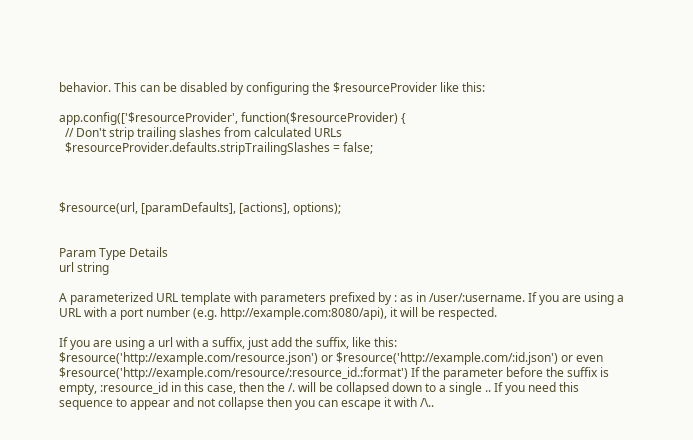behavior. This can be disabled by configuring the $resourceProvider like this:

app.config(['$resourceProvider', function($resourceProvider) {
  // Don't strip trailing slashes from calculated URLs
  $resourceProvider.defaults.stripTrailingSlashes = false;



$resource(url, [paramDefaults], [actions], options);


Param Type Details
url string

A parameterized URL template with parameters prefixed by : as in /user/:username. If you are using a URL with a port number (e.g. http://example.com:8080/api), it will be respected.

If you are using a url with a suffix, just add the suffix, like this: $resource('http://example.com/resource.json') or $resource('http://example.com/:id.json') or even $resource('http://example.com/resource/:resource_id.:format') If the parameter before the suffix is empty, :resource_id in this case, then the /. will be collapsed down to a single .. If you need this sequence to appear and not collapse then you can escape it with /\..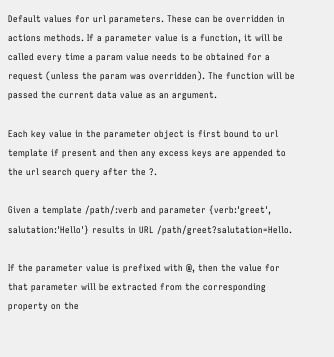Default values for url parameters. These can be overridden in actions methods. If a parameter value is a function, it will be called every time a param value needs to be obtained for a request (unless the param was overridden). The function will be passed the current data value as an argument.

Each key value in the parameter object is first bound to url template if present and then any excess keys are appended to the url search query after the ?.

Given a template /path/:verb and parameter {verb:'greet', salutation:'Hello'} results in URL /path/greet?salutation=Hello.

If the parameter value is prefixed with @, then the value for that parameter will be extracted from the corresponding property on the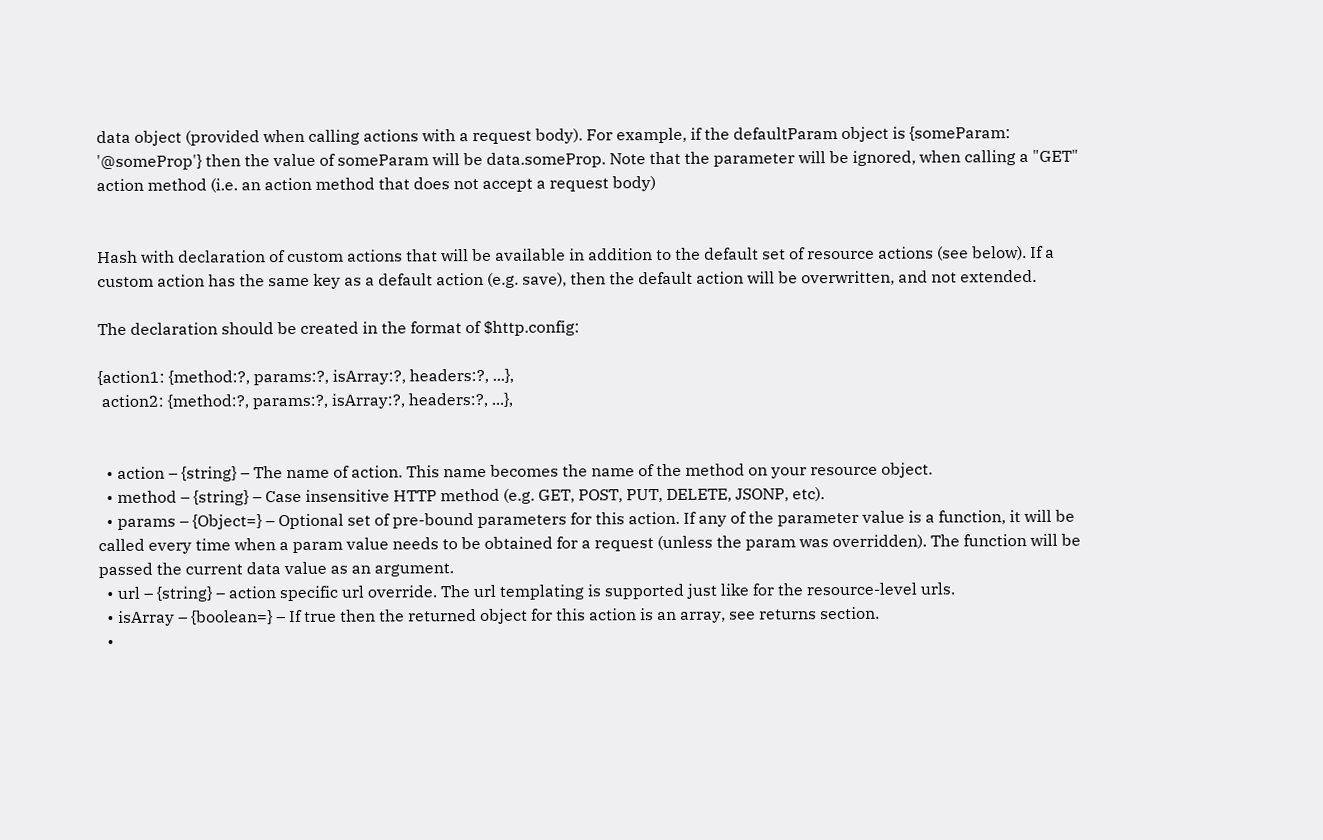data object (provided when calling actions with a request body). For example, if the defaultParam object is {someParam: '@someProp'} then the value of someParam will be data.someProp. Note that the parameter will be ignored, when calling a "GET" action method (i.e. an action method that does not accept a request body)


Hash with declaration of custom actions that will be available in addition to the default set of resource actions (see below). If a custom action has the same key as a default action (e.g. save), then the default action will be overwritten, and not extended.

The declaration should be created in the format of $http.config:

{action1: {method:?, params:?, isArray:?, headers:?, ...},
 action2: {method:?, params:?, isArray:?, headers:?, ...},


  • action – {string} – The name of action. This name becomes the name of the method on your resource object.
  • method – {string} – Case insensitive HTTP method (e.g. GET, POST, PUT, DELETE, JSONP, etc).
  • params – {Object=} – Optional set of pre-bound parameters for this action. If any of the parameter value is a function, it will be called every time when a param value needs to be obtained for a request (unless the param was overridden). The function will be passed the current data value as an argument.
  • url – {string} – action specific url override. The url templating is supported just like for the resource-level urls.
  • isArray – {boolean=} – If true then the returned object for this action is an array, see returns section.
  •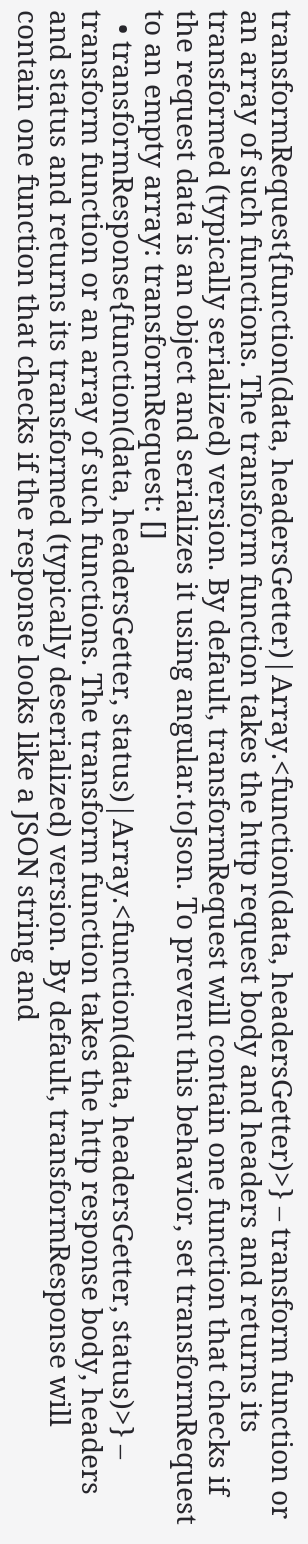transformRequest{function(data, headersGetter)|Array.<function(data, headersGetter)>} – transform function or an array of such functions. The transform function takes the http request body and headers and returns its transformed (typically serialized) version. By default, transformRequest will contain one function that checks if the request data is an object and serializes it using angular.toJson. To prevent this behavior, set transformRequest to an empty array: transformRequest: []
  • transformResponse{function(data, headersGetter, status)|Array.<function(data, headersGetter, status)>} – transform function or an array of such functions. The transform function takes the http response body, headers and status and returns its transformed (typically deserialized) version. By default, transformResponse will contain one function that checks if the response looks like a JSON string and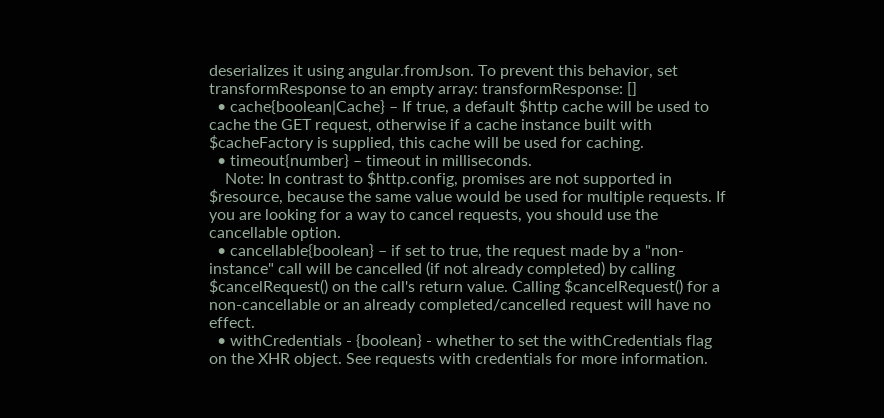deserializes it using angular.fromJson. To prevent this behavior, set transformResponse to an empty array: transformResponse: []
  • cache{boolean|Cache} – If true, a default $http cache will be used to cache the GET request, otherwise if a cache instance built with $cacheFactory is supplied, this cache will be used for caching.
  • timeout{number} – timeout in milliseconds.
    Note: In contrast to $http.config, promises are not supported in $resource, because the same value would be used for multiple requests. If you are looking for a way to cancel requests, you should use the cancellable option.
  • cancellable{boolean} – if set to true, the request made by a "non-instance" call will be cancelled (if not already completed) by calling $cancelRequest() on the call's return value. Calling $cancelRequest() for a non-cancellable or an already completed/cancelled request will have no effect.
  • withCredentials - {boolean} - whether to set the withCredentials flag on the XHR object. See requests with credentials for more information.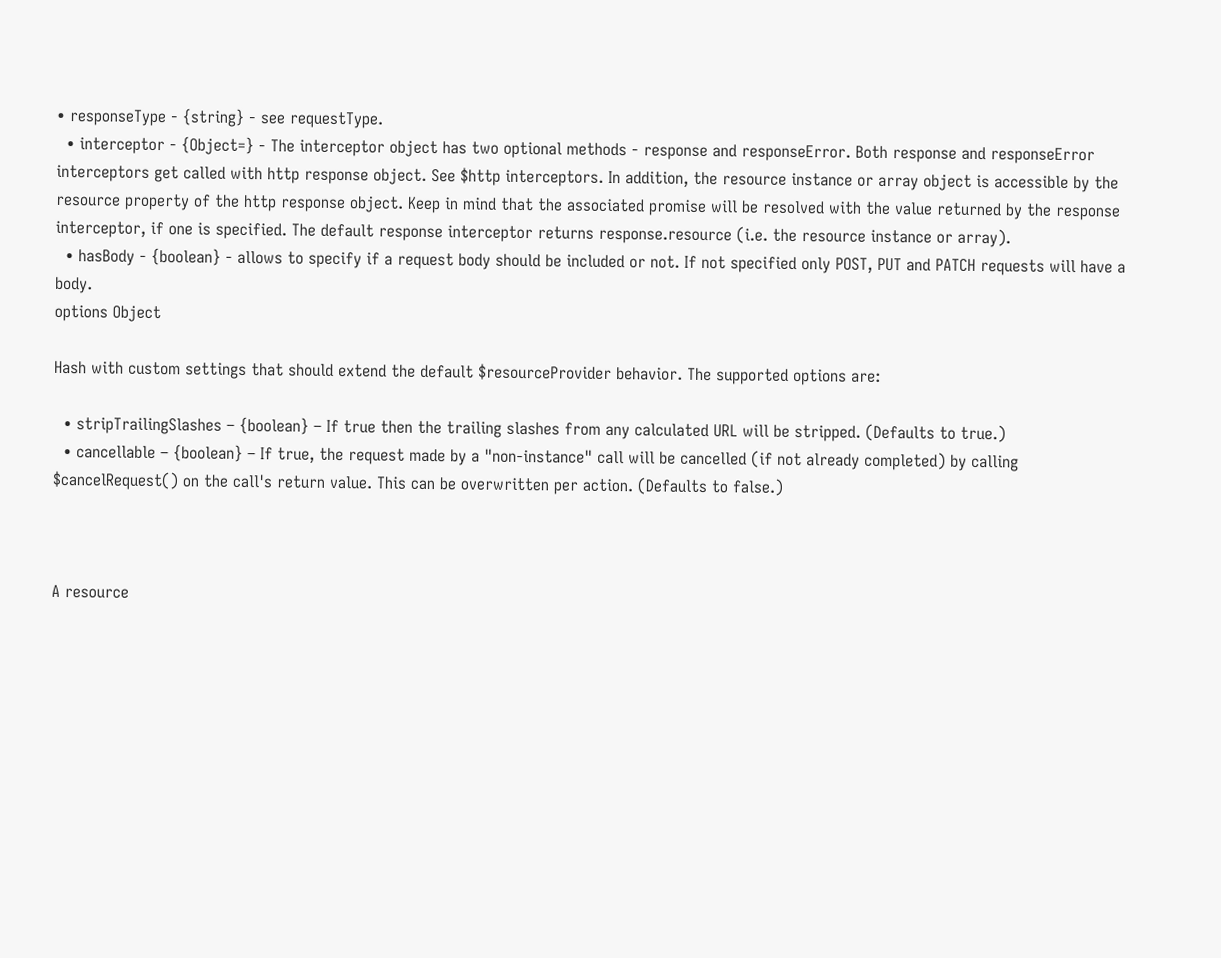• responseType - {string} - see requestType.
  • interceptor - {Object=} - The interceptor object has two optional methods - response and responseError. Both response and responseError interceptors get called with http response object. See $http interceptors. In addition, the resource instance or array object is accessible by the resource property of the http response object. Keep in mind that the associated promise will be resolved with the value returned by the response interceptor, if one is specified. The default response interceptor returns response.resource (i.e. the resource instance or array).
  • hasBody - {boolean} - allows to specify if a request body should be included or not. If not specified only POST, PUT and PATCH requests will have a body.
options Object

Hash with custom settings that should extend the default $resourceProvider behavior. The supported options are:

  • stripTrailingSlashes – {boolean} – If true then the trailing slashes from any calculated URL will be stripped. (Defaults to true.)
  • cancellable – {boolean} – If true, the request made by a "non-instance" call will be cancelled (if not already completed) by calling $cancelRequest() on the call's return value. This can be overwritten per action. (Defaults to false.)



A resource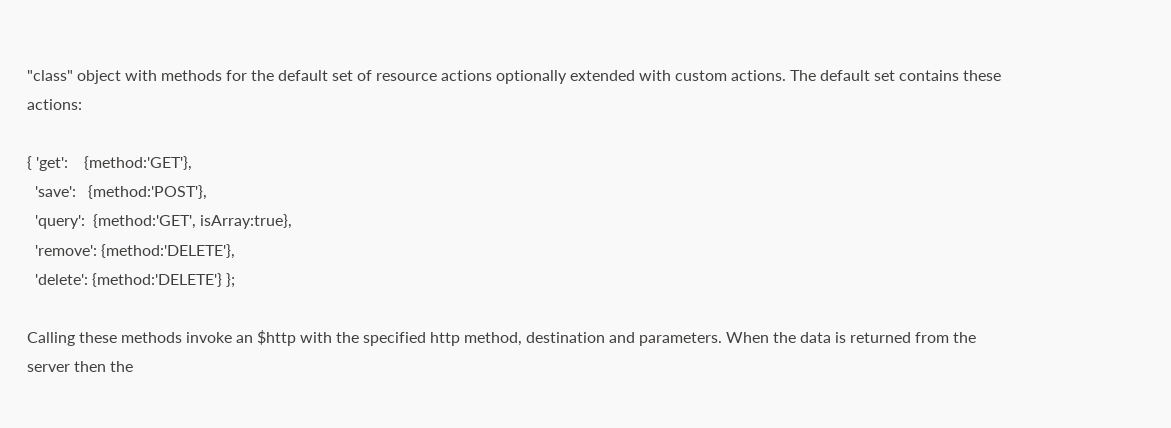"class" object with methods for the default set of resource actions optionally extended with custom actions. The default set contains these actions:

{ 'get':    {method:'GET'},
  'save':   {method:'POST'},
  'query':  {method:'GET', isArray:true},
  'remove': {method:'DELETE'},
  'delete': {method:'DELETE'} };

Calling these methods invoke an $http with the specified http method, destination and parameters. When the data is returned from the server then the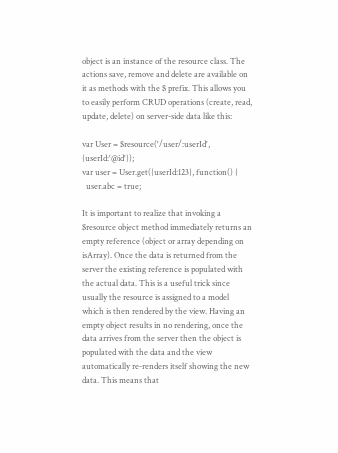object is an instance of the resource class. The actions save, remove and delete are available on it as methods with the $ prefix. This allows you to easily perform CRUD operations (create, read, update, delete) on server-side data like this:

var User = $resource('/user/:userId', {userId:'@id'});
var user = User.get({userId:123}, function() {
  user.abc = true;

It is important to realize that invoking a $resource object method immediately returns an empty reference (object or array depending on isArray). Once the data is returned from the server the existing reference is populated with the actual data. This is a useful trick since usually the resource is assigned to a model which is then rendered by the view. Having an empty object results in no rendering, once the data arrives from the server then the object is populated with the data and the view automatically re-renders itself showing the new data. This means that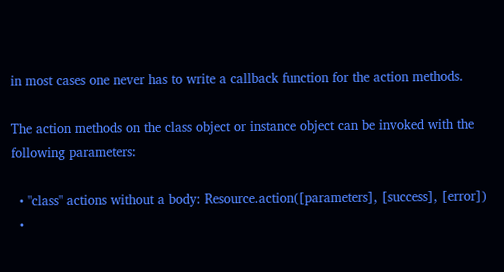in most cases one never has to write a callback function for the action methods.

The action methods on the class object or instance object can be invoked with the following parameters:

  • "class" actions without a body: Resource.action([parameters], [success], [error])
  •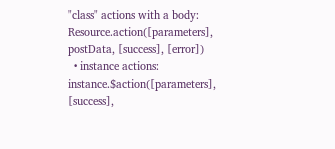"class" actions with a body: Resource.action([parameters], postData, [success], [error])
  • instance actions: instance.$action([parameters], [success],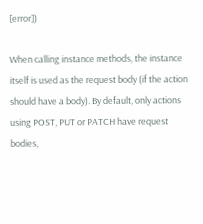[error])

When calling instance methods, the instance itself is used as the request body (if the action should have a body). By default, only actions using POST, PUT or PATCH have request bodies,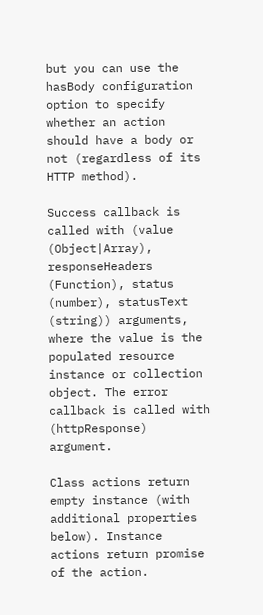but you can use the hasBody configuration option to specify whether an action should have a body or not (regardless of its HTTP method).

Success callback is called with (value (Object|Array), responseHeaders (Function), status (number), statusText (string)) arguments, where the value is the populated resource instance or collection object. The error callback is called with (httpResponse) argument.

Class actions return empty instance (with additional properties below). Instance actions return promise of the action.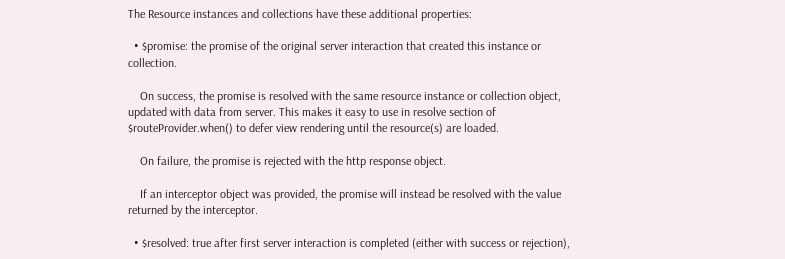The Resource instances and collections have these additional properties:

  • $promise: the promise of the original server interaction that created this instance or collection.

    On success, the promise is resolved with the same resource instance or collection object, updated with data from server. This makes it easy to use in resolve section of $routeProvider.when() to defer view rendering until the resource(s) are loaded.

    On failure, the promise is rejected with the http response object.

    If an interceptor object was provided, the promise will instead be resolved with the value returned by the interceptor.

  • $resolved: true after first server interaction is completed (either with success or rejection),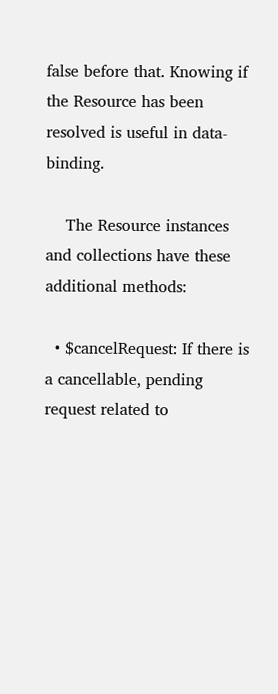false before that. Knowing if the Resource has been resolved is useful in data-binding.

    The Resource instances and collections have these additional methods:

  • $cancelRequest: If there is a cancellable, pending request related to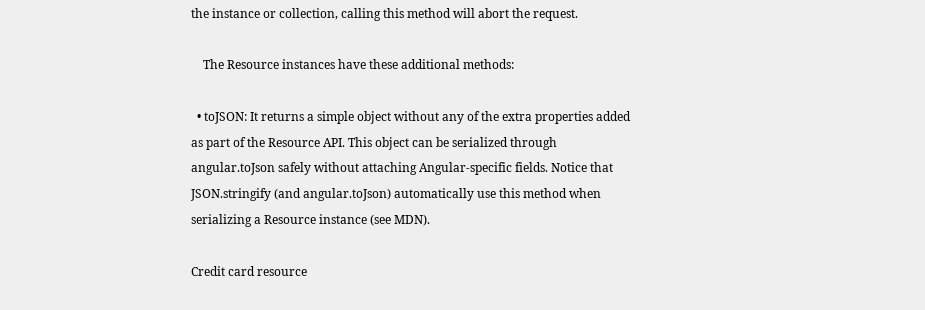the instance or collection, calling this method will abort the request.

    The Resource instances have these additional methods:

  • toJSON: It returns a simple object without any of the extra properties added as part of the Resource API. This object can be serialized through angular.toJson safely without attaching Angular-specific fields. Notice that JSON.stringify (and angular.toJson) automatically use this method when serializing a Resource instance (see MDN).

Credit card resource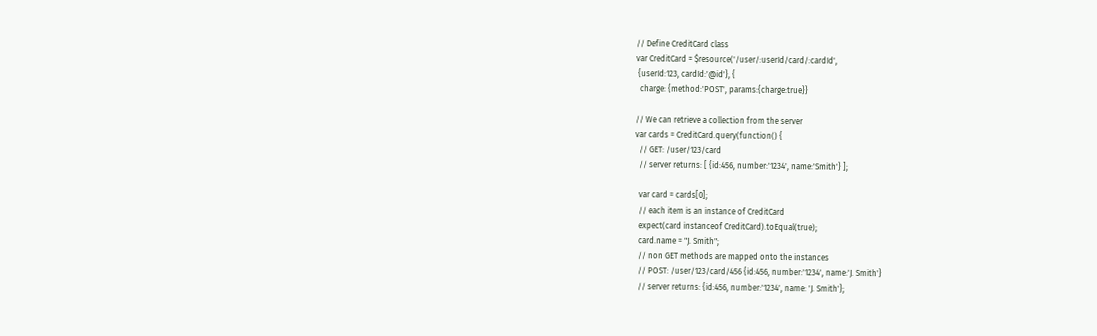// Define CreditCard class
var CreditCard = $resource('/user/:userId/card/:cardId',
 {userId:123, cardId:'@id'}, {
  charge: {method:'POST', params:{charge:true}}

// We can retrieve a collection from the server
var cards = CreditCard.query(function() {
  // GET: /user/123/card
  // server returns: [ {id:456, number:'1234', name:'Smith'} ];

  var card = cards[0];
  // each item is an instance of CreditCard
  expect(card instanceof CreditCard).toEqual(true);
  card.name = "J. Smith";
  // non GET methods are mapped onto the instances
  // POST: /user/123/card/456 {id:456, number:'1234', name:'J. Smith'}
  // server returns: {id:456, number:'1234', name: 'J. Smith'};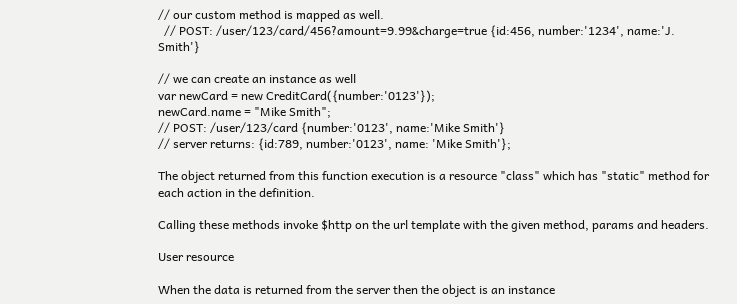// our custom method is mapped as well.
  // POST: /user/123/card/456?amount=9.99&charge=true {id:456, number:'1234', name:'J. Smith'}

// we can create an instance as well
var newCard = new CreditCard({number:'0123'});
newCard.name = "Mike Smith";
// POST: /user/123/card {number:'0123', name:'Mike Smith'}
// server returns: {id:789, number:'0123', name: 'Mike Smith'};

The object returned from this function execution is a resource "class" which has "static" method for each action in the definition.

Calling these methods invoke $http on the url template with the given method, params and headers.

User resource

When the data is returned from the server then the object is an instance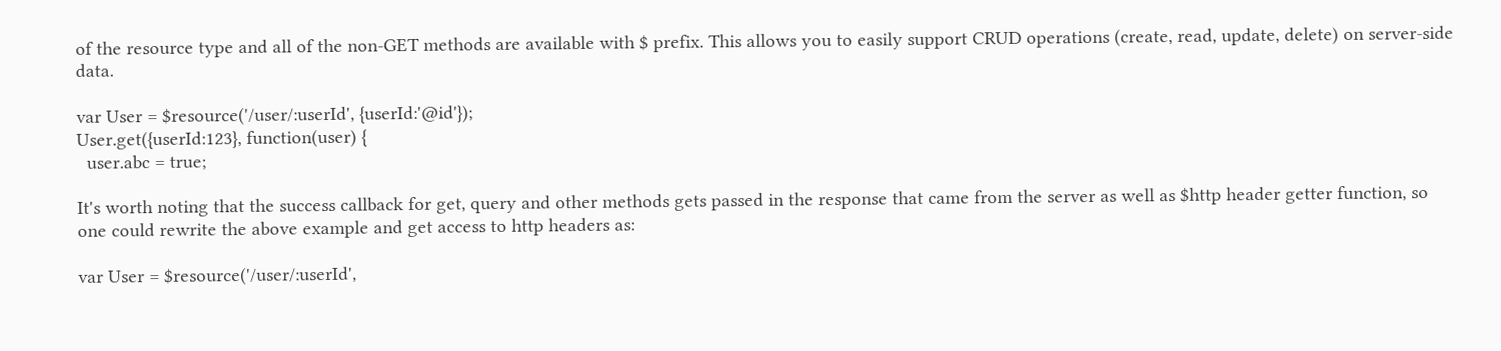of the resource type and all of the non-GET methods are available with $ prefix. This allows you to easily support CRUD operations (create, read, update, delete) on server-side data.

var User = $resource('/user/:userId', {userId:'@id'});
User.get({userId:123}, function(user) {
  user.abc = true;

It's worth noting that the success callback for get, query and other methods gets passed in the response that came from the server as well as $http header getter function, so one could rewrite the above example and get access to http headers as:

var User = $resource('/user/:userId',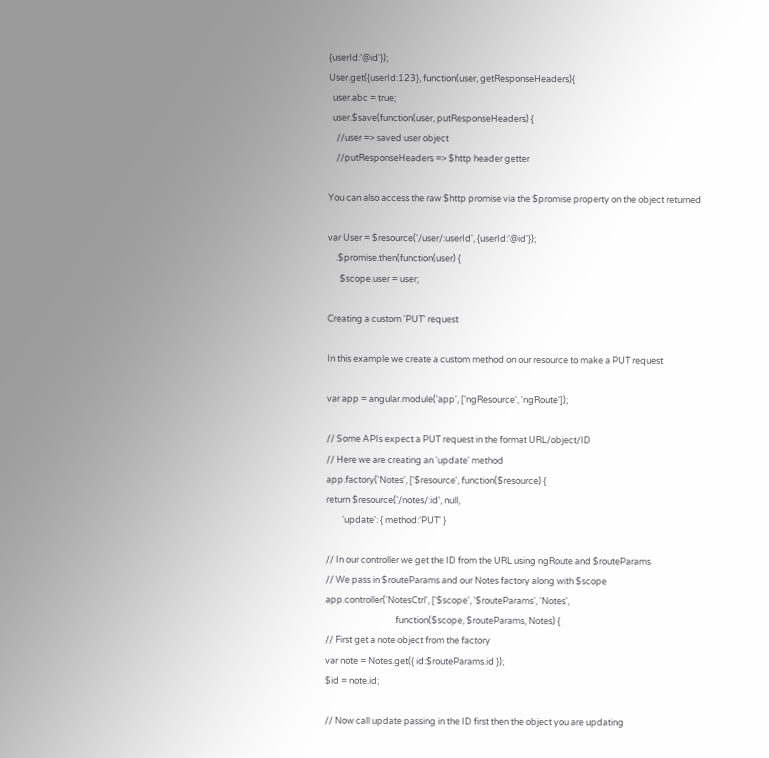{userId:'@id'});
User.get({userId:123}, function(user, getResponseHeaders){
  user.abc = true;
  user.$save(function(user, putResponseHeaders) {
    //user => saved user object
    //putResponseHeaders => $http header getter

You can also access the raw $http promise via the $promise property on the object returned

var User = $resource('/user/:userId', {userId:'@id'});
    .$promise.then(function(user) {
      $scope.user = user;

Creating a custom 'PUT' request

In this example we create a custom method on our resource to make a PUT request

var app = angular.module('app', ['ngResource', 'ngRoute']);

// Some APIs expect a PUT request in the format URL/object/ID
// Here we are creating an 'update' method
app.factory('Notes', ['$resource', function($resource) {
return $resource('/notes/:id', null,
        'update': { method:'PUT' }

// In our controller we get the ID from the URL using ngRoute and $routeParams
// We pass in $routeParams and our Notes factory along with $scope
app.controller('NotesCtrl', ['$scope', '$routeParams', 'Notes',
                                   function($scope, $routeParams, Notes) {
// First get a note object from the factory
var note = Notes.get({ id:$routeParams.id });
$id = note.id;

// Now call update passing in the ID first then the object you are updating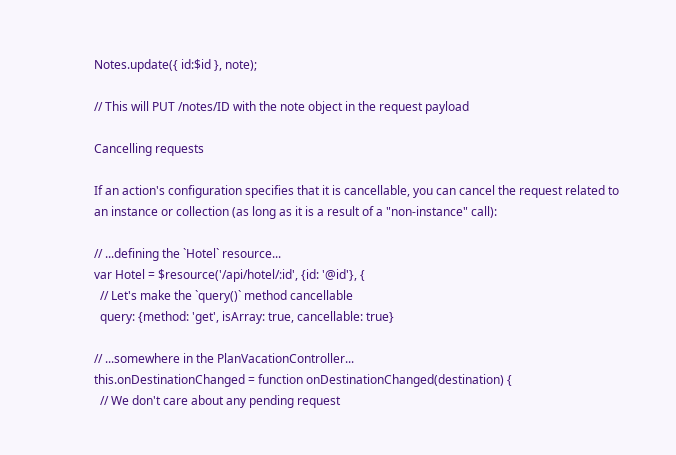Notes.update({ id:$id }, note);

// This will PUT /notes/ID with the note object in the request payload

Cancelling requests

If an action's configuration specifies that it is cancellable, you can cancel the request related to an instance or collection (as long as it is a result of a "non-instance" call):

// ...defining the `Hotel` resource...
var Hotel = $resource('/api/hotel/:id', {id: '@id'}, {
  // Let's make the `query()` method cancellable
  query: {method: 'get', isArray: true, cancellable: true}

// ...somewhere in the PlanVacationController...
this.onDestinationChanged = function onDestinationChanged(destination) {
  // We don't care about any pending request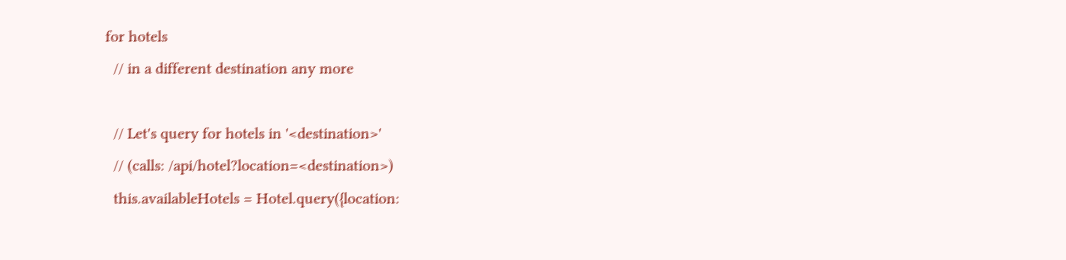for hotels
  // in a different destination any more

  // Let's query for hotels in '<destination>'
  // (calls: /api/hotel?location=<destination>)
  this.availableHotels = Hotel.query({location: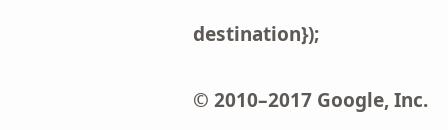destination});

© 2010–2017 Google, Inc.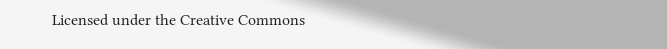Licensed under the Creative Commons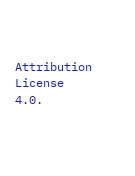Attribution License 4.0.